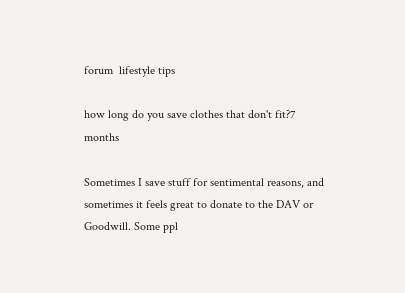forum  lifestyle tips

how long do you save clothes that don't fit?7 months

Sometimes I save stuff for sentimental reasons, and sometimes it feels great to donate to the DAV or Goodwill. Some ppl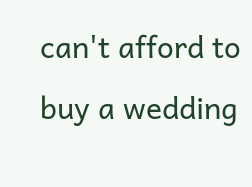can't afford to buy a wedding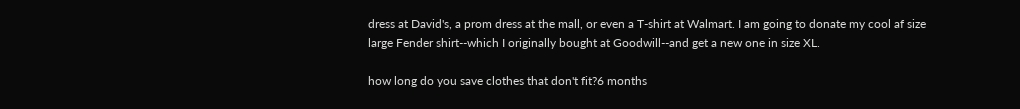dress at David's, a prom dress at the mall, or even a T-shirt at Walmart. I am going to donate my cool af size large Fender shirt--which I originally bought at Goodwill--and get a new one in size XL.

how long do you save clothes that don't fit?6 months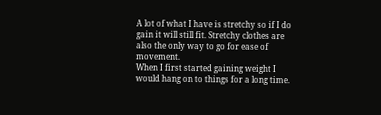A lot of what I have is stretchy so if I do gain it will still fit. Stretchy clothes are also the only way to go for ease of movement.
When I first started gaining weight I would hang on to things for a long time.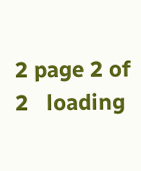2 page 2 of 2   loading